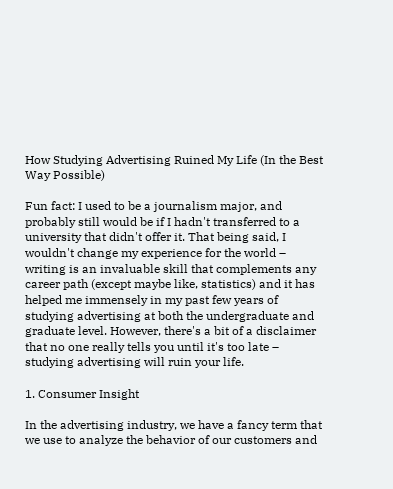How Studying Advertising Ruined My Life (In the Best Way Possible)

Fun fact: I used to be a journalism major, and probably still would be if I hadn't transferred to a university that didn't offer it. That being said, I wouldn't change my experience for the world – writing is an invaluable skill that complements any career path (except maybe like, statistics) and it has helped me immensely in my past few years of studying advertising at both the undergraduate and graduate level. However, there's a bit of a disclaimer that no one really tells you until it's too late – studying advertising will ruin your life.

1. Consumer Insight

In the advertising industry, we have a fancy term that we use to analyze the behavior of our customers and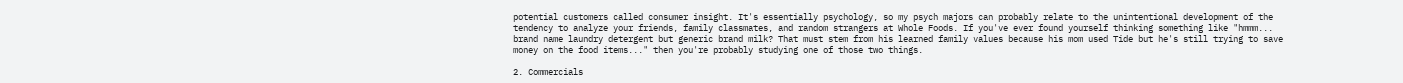potential customers called consumer insight. It's essentially psychology, so my psych majors can probably relate to the unintentional development of the tendency to analyze your friends, family classmates, and random strangers at Whole Foods. If you've ever found yourself thinking something like "hmmm... brand name laundry detergent but generic brand milk? That must stem from his learned family values because his mom used Tide but he's still trying to save money on the food items..." then you're probably studying one of those two things.

2. Commercials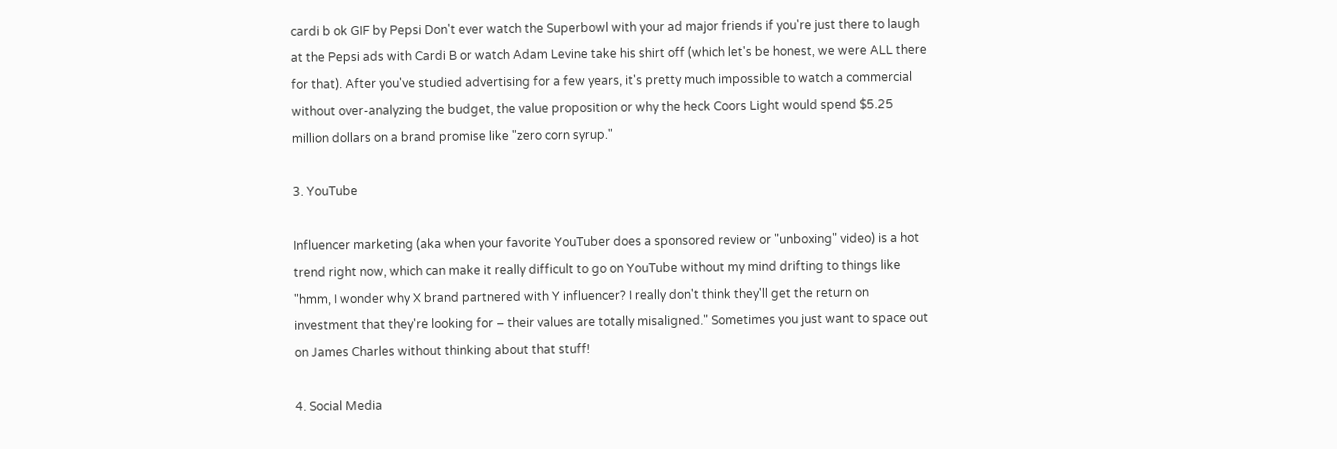cardi b ok GIF by Pepsi Don't ever watch the Superbowl with your ad major friends if you're just there to laugh at the Pepsi ads with Cardi B or watch Adam Levine take his shirt off (which let's be honest, we were ALL there for that). After you've studied advertising for a few years, it's pretty much impossible to watch a commercial without over-analyzing the budget, the value proposition or why the heck Coors Light would spend $5.25 million dollars on a brand promise like "zero corn syrup."

3. YouTube

Influencer marketing (aka when your favorite YouTuber does a sponsored review or "unboxing" video) is a hot trend right now, which can make it really difficult to go on YouTube without my mind drifting to things like "hmm, I wonder why X brand partnered with Y influencer? I really don't think they'll get the return on investment that they're looking for – their values are totally misaligned." Sometimes you just want to space out on James Charles without thinking about that stuff!

4. Social Media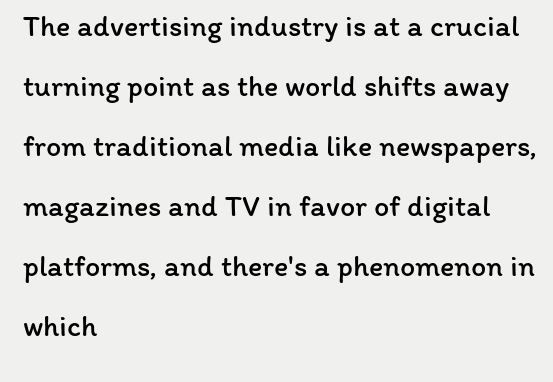The advertising industry is at a crucial turning point as the world shifts away from traditional media like newspapers, magazines and TV in favor of digital platforms, and there's a phenomenon in which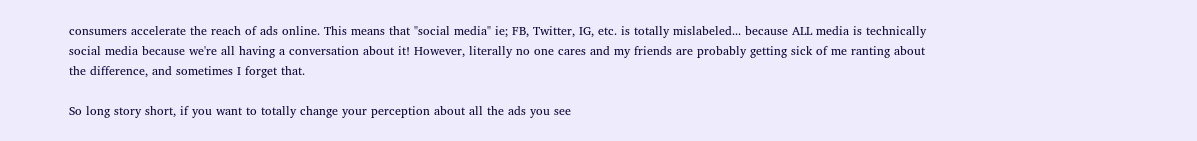consumers accelerate the reach of ads online. This means that "social media" ie; FB, Twitter, IG, etc. is totally mislabeled... because ALL media is technically social media because we're all having a conversation about it! However, literally no one cares and my friends are probably getting sick of me ranting about the difference, and sometimes I forget that.

So long story short, if you want to totally change your perception about all the ads you see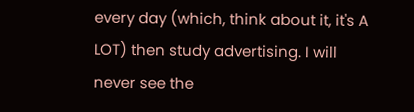every day (which, think about it, it's A LOT) then study advertising. I will never see the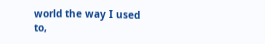world the way I used to,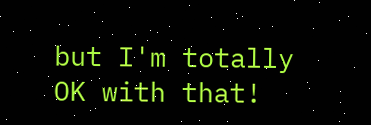but I'm totally OK with that!